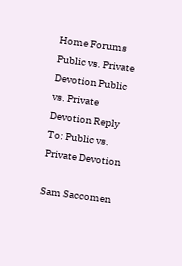Home Forums Public vs. Private Devotion Public vs. Private Devotion Reply To: Public vs. Private Devotion

Sam Saccomen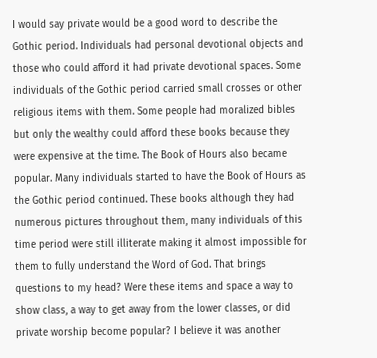I would say private would be a good word to describe the Gothic period. Individuals had personal devotional objects and those who could afford it had private devotional spaces. Some individuals of the Gothic period carried small crosses or other religious items with them. Some people had moralized bibles but only the wealthy could afford these books because they were expensive at the time. The Book of Hours also became popular. Many individuals started to have the Book of Hours as the Gothic period continued. These books although they had numerous pictures throughout them, many individuals of this time period were still illiterate making it almost impossible for them to fully understand the Word of God. That brings questions to my head? Were these items and space a way to show class, a way to get away from the lower classes, or did private worship become popular? I believe it was another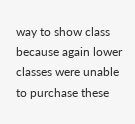way to show class because again lower classes were unable to purchase these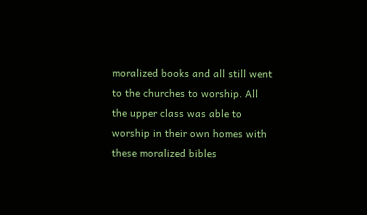moralized books and all still went to the churches to worship. All the upper class was able to worship in their own homes with these moralized bibles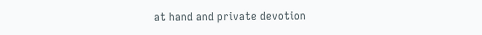at hand and private devotion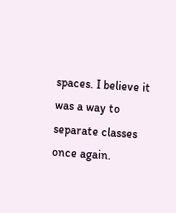spaces. I believe it was a way to separate classes once again.